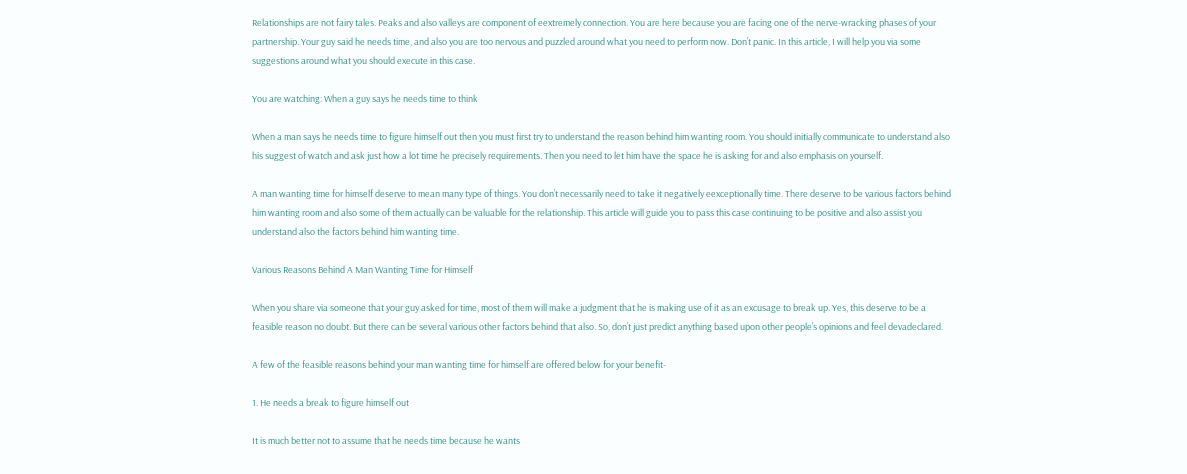Relationships are not fairy tales. Peaks and also valleys are component of eextremely connection. You are here because you are facing one of the nerve-wracking phases of your partnership. Your guy said he needs time, and also you are too nervous and puzzled around what you need to perform now. Don’t panic. In this article, I will help you via some suggestions around what you should execute in this case.

You are watching: When a guy says he needs time to think

When a man says he needs time to figure himself out then you must first try to understand the reason behind him wanting room. You should initially communicate to understand also his suggest of watch and ask just how a lot time he precisely requirements. Then you need to let him have the space he is asking for and also emphasis on yourself.

A man wanting time for himself deserve to mean many type of things. You don’t necessarily need to take it negatively eexceptionally time. There deserve to be various factors behind him wanting room and also some of them actually can be valuable for the relationship. This article will guide you to pass this case continuing to be positive and also assist you understand also the factors behind him wanting time.

Various Reasons Behind A Man Wanting Time for Himself

When you share via someone that your guy asked for time, most of them will make a judgment that he is making use of it as an excusage to break up. Yes, this deserve to be a feasible reason no doubt. But there can be several various other factors behind that also. So, don’t just predict anything based upon other people’s opinions and feel devadeclared.

A few of the feasible reasons behind your man wanting time for himself are offered below for your benefit-

1. He needs a break to figure himself out

It is much better not to assume that he needs time because he wants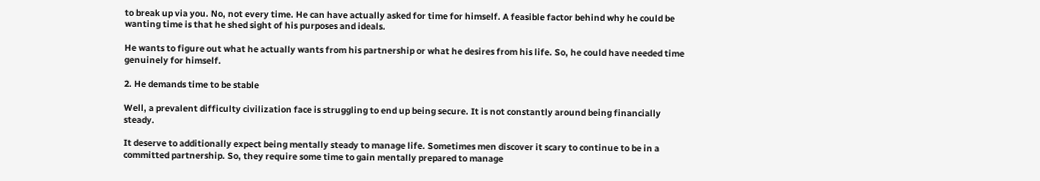to break up via you. No, not every time. He can have actually asked for time for himself. A feasible factor behind why he could be wanting time is that he shed sight of his purposes and ideals.

He wants to figure out what he actually wants from his partnership or what he desires from his life. So, he could have needed time genuinely for himself.

2. He demands time to be stable

Well, a prevalent difficulty civilization face is struggling to end up being secure. It is not constantly around being financially steady.

It deserve to additionally expect being mentally steady to manage life. Sometimes men discover it scary to continue to be in a committed partnership. So, they require some time to gain mentally prepared to manage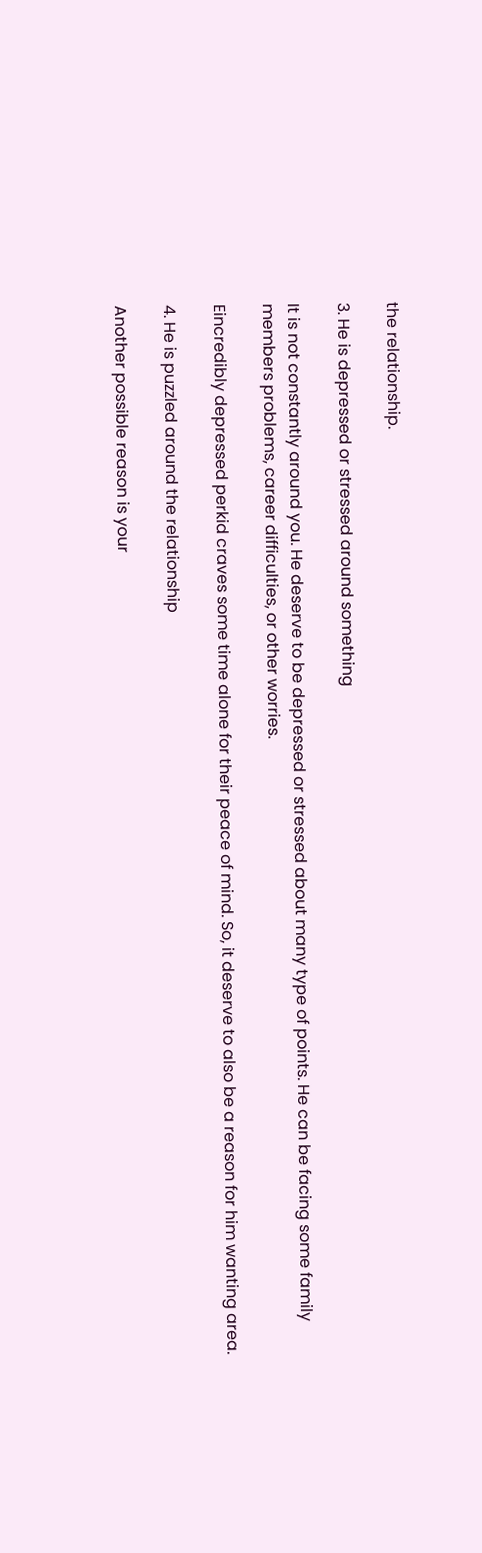the relationship.

3. He is depressed or stressed around something

It is not constantly around you. He deserve to be depressed or stressed about many type of points. He can be facing some family members problems, career difficulties, or other worries.

Eincredibly depressed perkid craves some time alone for their peace of mind. So, it deserve to also be a reason for him wanting area.

4. He is puzzled around the relationship

Another possible reason is your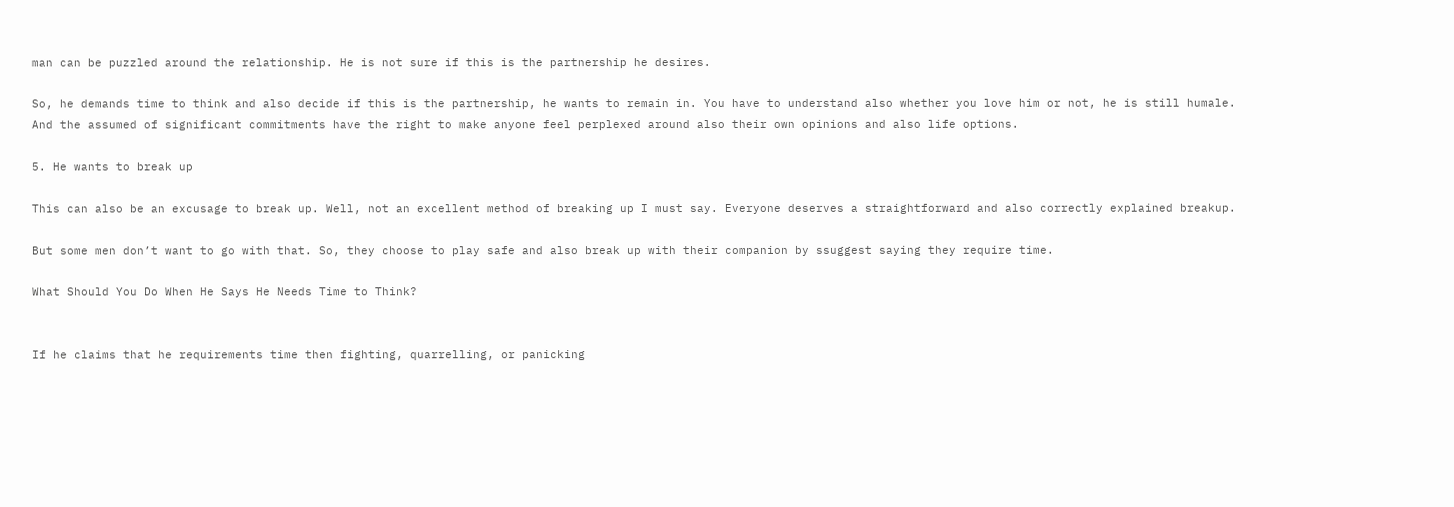man can be puzzled around the relationship. He is not sure if this is the partnership he desires.

So, he demands time to think and also decide if this is the partnership, he wants to remain in. You have to understand also whether you love him or not, he is still humale. And the assumed of significant commitments have the right to make anyone feel perplexed around also their own opinions and also life options.

5. He wants to break up

This can also be an excusage to break up. Well, not an excellent method of breaking up I must say. Everyone deserves a straightforward and also correctly explained breakup.

But some men don’t want to go with that. So, they choose to play safe and also break up with their companion by ssuggest saying they require time.

What Should You Do When He Says He Needs Time to Think?


If he claims that he requirements time then fighting, quarrelling, or panicking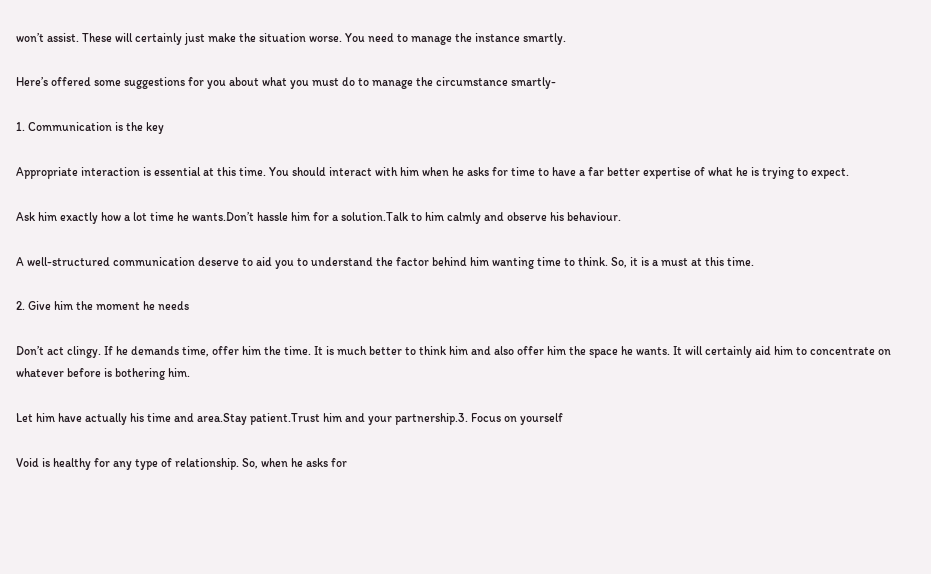won’t assist. These will certainly just make the situation worse. You need to manage the instance smartly.

Here’s offered some suggestions for you about what you must do to manage the circumstance smartly-

1. Communication is the key

Appropriate interaction is essential at this time. You should interact with him when he asks for time to have a far better expertise of what he is trying to expect.

Ask him exactly how a lot time he wants.Don’t hassle him for a solution.Talk to him calmly and observe his behaviour.

A well-structured communication deserve to aid you to understand the factor behind him wanting time to think. So, it is a must at this time.

2. Give him the moment he needs

Don’t act clingy. If he demands time, offer him the time. It is much better to think him and also offer him the space he wants. It will certainly aid him to concentrate on whatever before is bothering him.

Let him have actually his time and area.Stay patient.Trust him and your partnership.3. Focus on yourself

Void is healthy for any type of relationship. So, when he asks for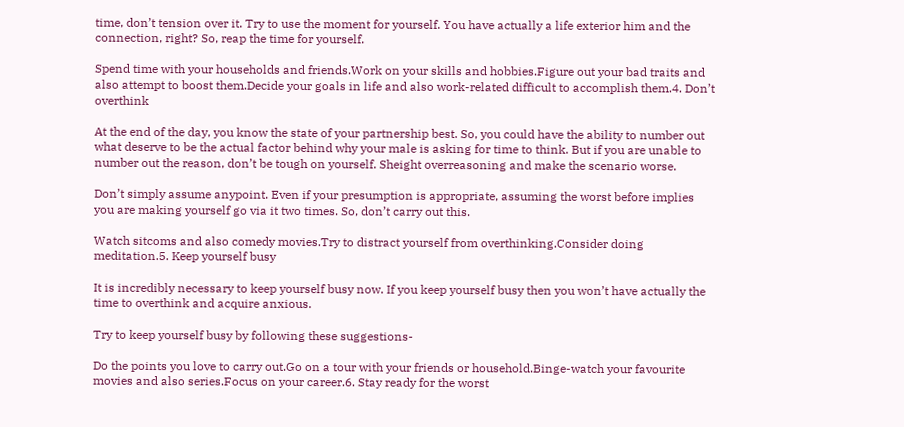time, don’t tension over it. Try to use the moment for yourself. You have actually a life exterior him and the connection, right? So, reap the time for yourself.

Spend time with your households and friends.Work on your skills and hobbies.Figure out your bad traits and also attempt to boost them.Decide your goals in life and also work-related difficult to accomplish them.4. Don’t overthink

At the end of the day, you know the state of your partnership best. So, you could have the ability to number out what deserve to be the actual factor behind why your male is asking for time to think. But if you are unable to number out the reason, don’t be tough on yourself. Sheight overreasoning and make the scenario worse.

Don’t simply assume anypoint. Even if your presumption is appropriate, assuming the worst before implies you are making yourself go via it two times. So, don’t carry out this.

Watch sitcoms and also comedy movies.Try to distract yourself from overthinking.Consider doing meditation.5. Keep yourself busy

It is incredibly necessary to keep yourself busy now. If you keep yourself busy then you won’t have actually the time to overthink and acquire anxious.

Try to keep yourself busy by following these suggestions-

Do the points you love to carry out.Go on a tour with your friends or household.Binge-watch your favourite movies and also series.Focus on your career.6. Stay ready for the worst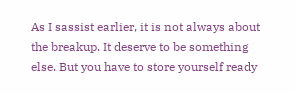As I sassist earlier, it is not always about the breakup. It deserve to be something else. But you have to store yourself ready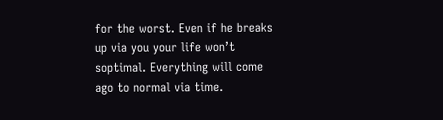for the worst. Even if he breaks up via you your life won’t soptimal. Everything will come ago to normal via time.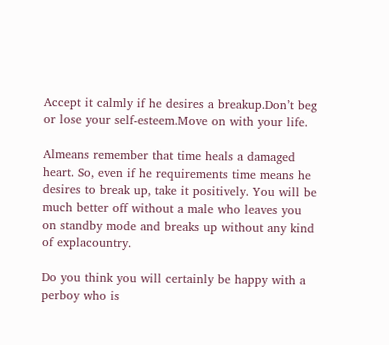Accept it calmly if he desires a breakup.Don’t beg or lose your self-esteem.Move on with your life.

Almeans remember that time heals a damaged heart. So, even if he requirements time means he desires to break up, take it positively. You will be much better off without a male who leaves you on standby mode and breaks up without any kind of explacountry.

Do you think you will certainly be happy with a perboy who is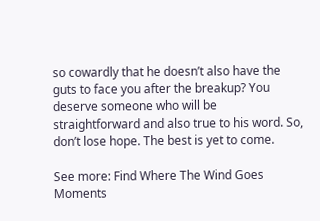so cowardly that he doesn’t also have the guts to face you after the breakup? You deserve someone who will be straightforward and also true to his word. So, don’t lose hope. The best is yet to come.

See more: Find Where The Wind Goes Moments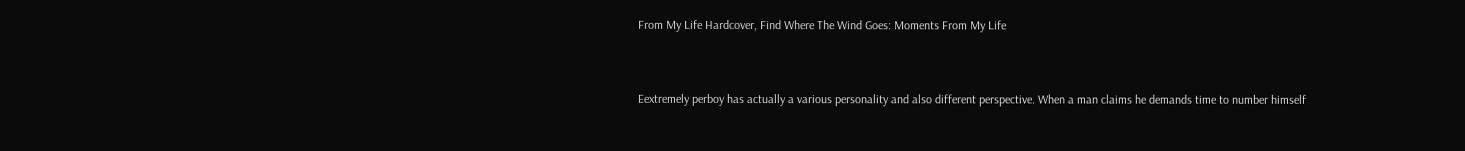From My Life Hardcover, Find Where The Wind Goes: Moments From My Life


Eextremely perboy has actually a various personality and also different perspective. When a man claims he demands time to number himself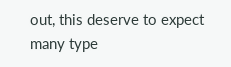out, this deserve to expect many type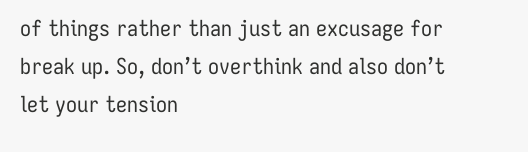of things rather than just an excusage for break up. So, don’t overthink and also don’t let your tension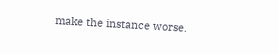make the instance worse.